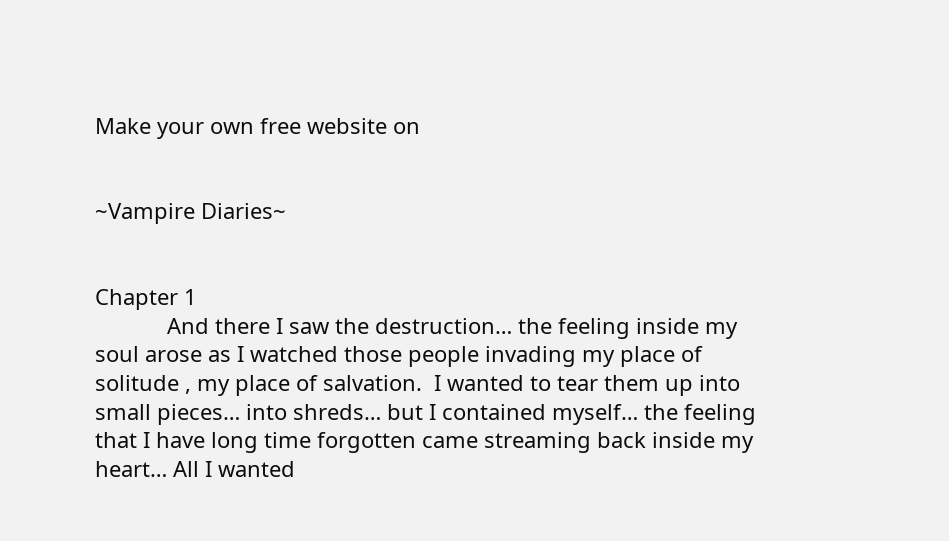Make your own free website on


~Vampire Diaries~


Chapter 1
            And there I saw the destruction… the feeling inside my soul arose as I watched those people invading my place of solitude , my place of salvation.  I wanted to tear them up into small pieces… into shreds… but I contained myself… the feeling that I have long time forgotten came streaming back inside my heart… All I wanted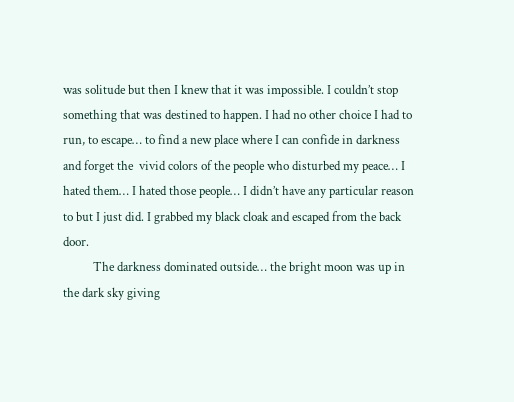was solitude but then I knew that it was impossible. I couldn’t stop something that was destined to happen. I had no other choice I had to run, to escape… to find a new place where I can confide in darkness and forget the  vivid colors of the people who disturbed my peace… I hated them… I hated those people… I didn’t have any particular reason to but I just did. I grabbed my black cloak and escaped from the back door.
          The darkness dominated outside… the bright moon was up in the dark sky giving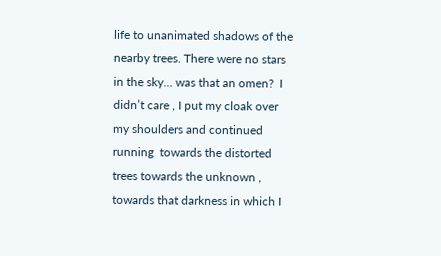life to unanimated shadows of the nearby trees. There were no stars in the sky… was that an omen?  I didn’t care , I put my cloak over my shoulders and continued running  towards the distorted trees towards the unknown , towards that darkness in which I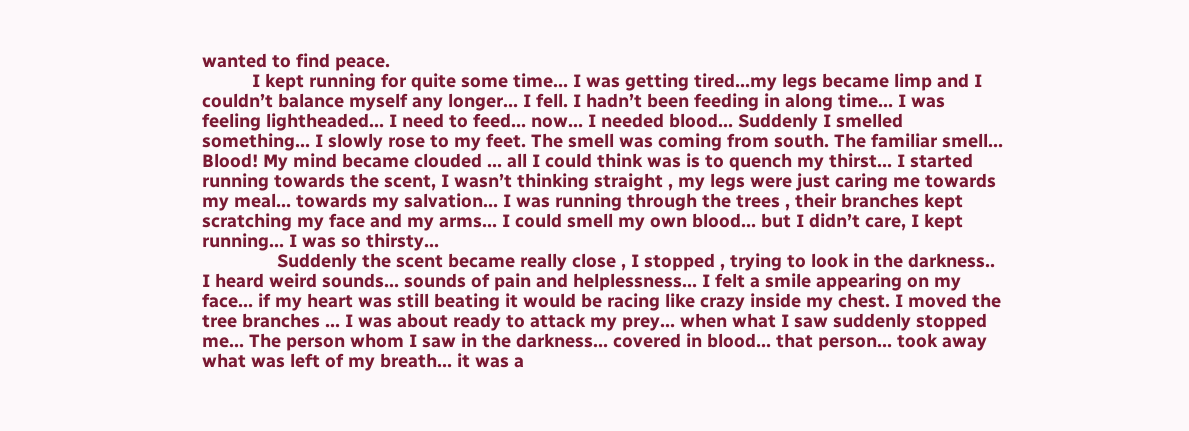wanted to find peace.
          I kept running for quite some time… I was getting tired…my legs became limp and I couldn’t balance myself any longer… I fell. I hadn’t been feeding in along time… I was feeling lightheaded… I need to feed… now… I needed blood… Suddenly I smelled something… I slowly rose to my feet. The smell was coming from south. The familiar smell… Blood! My mind became clouded … all I could think was is to quench my thirst… I started running towards the scent, I wasn’t thinking straight , my legs were just caring me towards my meal… towards my salvation… I was running through the trees , their branches kept scratching my face and my arms… I could smell my own blood… but I didn’t care, I kept running… I was so thirsty…
               Suddenly the scent became really close , I stopped , trying to look in the darkness.. I heard weird sounds… sounds of pain and helplessness… I felt a smile appearing on my face… if my heart was still beating it would be racing like crazy inside my chest. I moved the tree branches … I was about ready to attack my prey… when what I saw suddenly stopped me… The person whom I saw in the darkness… covered in blood… that person… took away what was left of my breath… it was a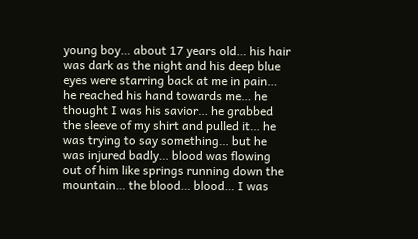young boy… about 17 years old… his hair was dark as the night and his deep blue eyes were starring back at me in pain… he reached his hand towards me… he thought I was his savior… he grabbed the sleeve of my shirt and pulled it… he was trying to say something… but he was injured badly… blood was flowing out of him like springs running down the mountain… the blood… blood… I was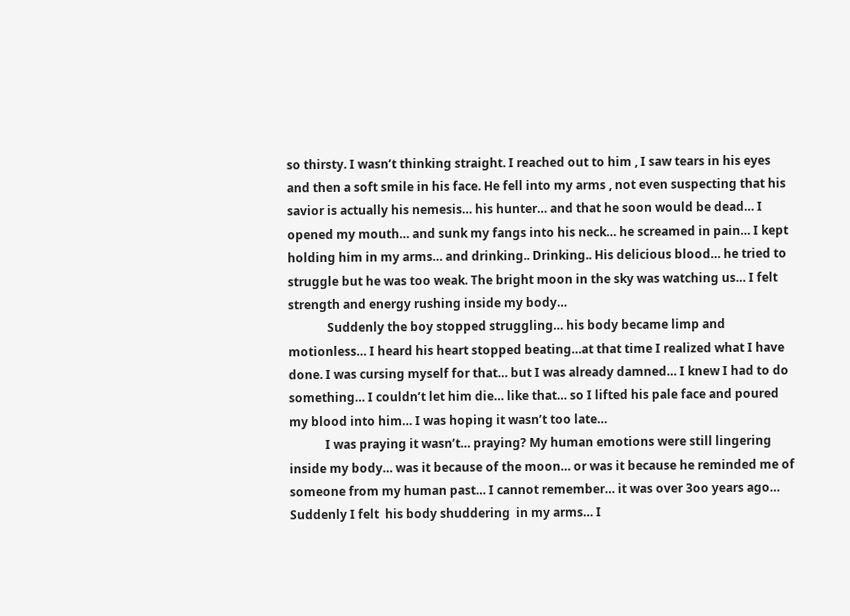so thirsty. I wasn’t thinking straight. I reached out to him , I saw tears in his eyes and then a soft smile in his face. He fell into my arms , not even suspecting that his savior is actually his nemesis… his hunter… and that he soon would be dead… I  opened my mouth… and sunk my fangs into his neck… he screamed in pain… I kept holding him in my arms… and drinking.. Drinking.. His delicious blood… he tried to struggle but he was too weak. The bright moon in the sky was watching us… I felt strength and energy rushing inside my body…
             Suddenly the boy stopped struggling… his body became limp and motionless… I heard his heart stopped beating…at that time I realized what I have done. I was cursing myself for that… but I was already damned… I knew I had to do something… I couldn’t let him die… like that… so I lifted his pale face and poured my blood into him… I was hoping it wasn’t too late…
            I was praying it wasn’t… praying? My human emotions were still lingering inside my body… was it because of the moon… or was it because he reminded me of someone from my human past… I cannot remember… it was over 3oo years ago…  Suddenly I felt  his body shuddering  in my arms… I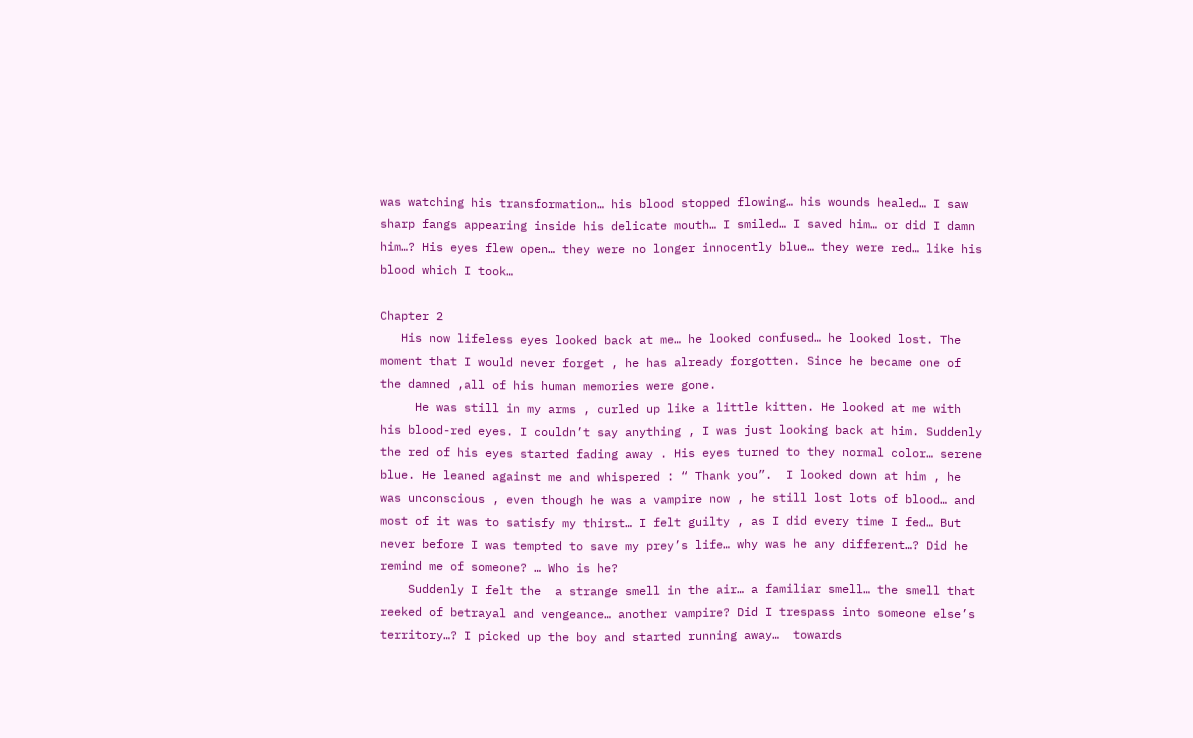was watching his transformation… his blood stopped flowing… his wounds healed… I saw sharp fangs appearing inside his delicate mouth… I smiled… I saved him… or did I damn him…? His eyes flew open… they were no longer innocently blue… they were red… like his blood which I took…

Chapter 2
   His now lifeless eyes looked back at me… he looked confused… he looked lost. The moment that I would never forget , he has already forgotten. Since he became one of the damned ,all of his human memories were gone.
     He was still in my arms , curled up like a little kitten. He looked at me with his blood-red eyes. I couldn’t say anything , I was just looking back at him. Suddenly the red of his eyes started fading away . His eyes turned to they normal color… serene blue. He leaned against me and whispered : “ Thank you”.  I looked down at him , he was unconscious , even though he was a vampire now , he still lost lots of blood… and most of it was to satisfy my thirst… I felt guilty , as I did every time I fed… But never before I was tempted to save my prey’s life… why was he any different…? Did he remind me of someone? … Who is he?
    Suddenly I felt the  a strange smell in the air… a familiar smell… the smell that reeked of betrayal and vengeance… another vampire? Did I trespass into someone else’s territory…? I picked up the boy and started running away…  towards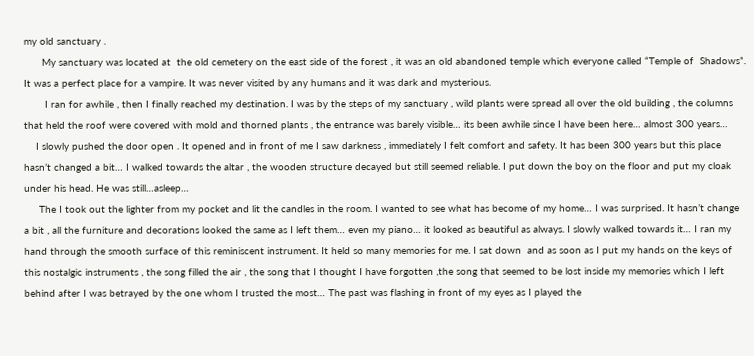my old sanctuary .
      My sanctuary was located at  the old cemetery on the east side of the forest , it was an old abandoned temple which everyone called “Temple of  Shadows”. It was a perfect place for a vampire. It was never visited by any humans and it was dark and mysterious.
       I ran for awhile , then I finally reached my destination. I was by the steps of my sanctuary , wild plants were spread all over the old building , the columns that held the roof were covered with mold and thorned plants , the entrance was barely visible… its been awhile since I have been here… almost 300 years…
    I slowly pushed the door open . It opened and in front of me I saw darkness , immediately I felt comfort and safety. It has been 300 years but this place hasn’t changed a bit… I walked towards the altar , the wooden structure decayed but still seemed reliable. I put down the boy on the floor and put my cloak under his head. He was still…asleep…
     The I took out the lighter from my pocket and lit the candles in the room. I wanted to see what has become of my home… I was surprised. It hasn’t change a bit , all the furniture and decorations looked the same as I left them… even my piano… it looked as beautiful as always. I slowly walked towards it… I ran my hand through the smooth surface of this reminiscent instrument. It held so many memories for me. I sat down  and as soon as I put my hands on the keys of this nostalgic instruments , the song filled the air , the song that I thought I have forgotten ,the song that seemed to be lost inside my memories which I left behind after I was betrayed by the one whom I trusted the most… The past was flashing in front of my eyes as I played the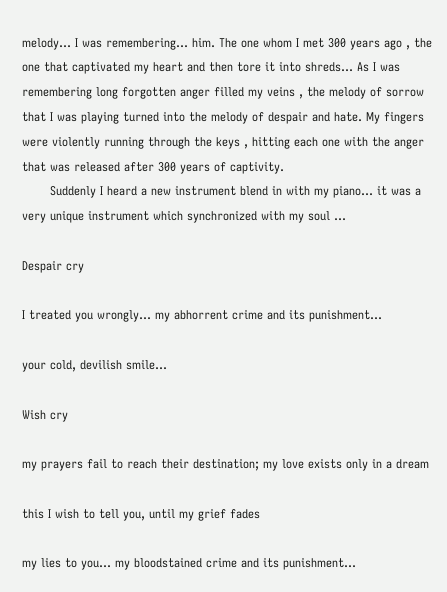melody… I was remembering… him. The one whom I met 300 years ago , the one that captivated my heart and then tore it into shreds… As I was remembering long forgotten anger filled my veins , the melody of sorrow that I was playing turned into the melody of despair and hate. My fingers were violently running through the keys , hitting each one with the anger that was released after 300 years of captivity.
       Suddenly I heard a new instrument blend in with my piano… it was a very unique instrument which synchronized with my soul …

Despair cry

I treated you wrongly... my abhorrent crime and its punishment...

your cold, devilish smile...

Wish cry

my prayers fail to reach their destination; my love exists only in a dream

this I wish to tell you, until my grief fades

my lies to you... my bloodstained crime and its punishment...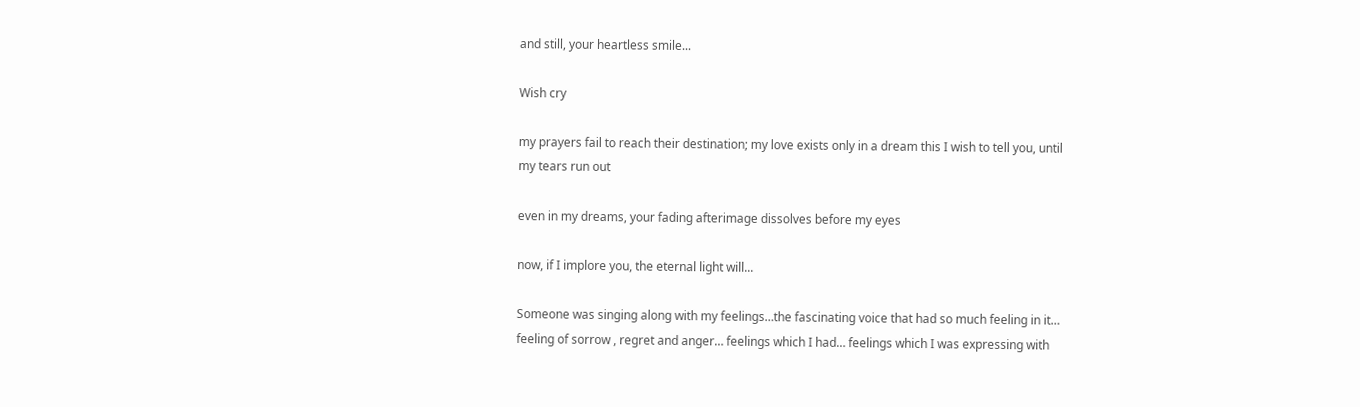and still, your heartless smile...

Wish cry

my prayers fail to reach their destination; my love exists only in a dream this I wish to tell you, until my tears run out

even in my dreams, your fading afterimage dissolves before my eyes

now, if I implore you, the eternal light will...

Someone was singing along with my feelings…the fascinating voice that had so much feeling in it… feeling of sorrow , regret and anger… feelings which I had… feelings which I was expressing with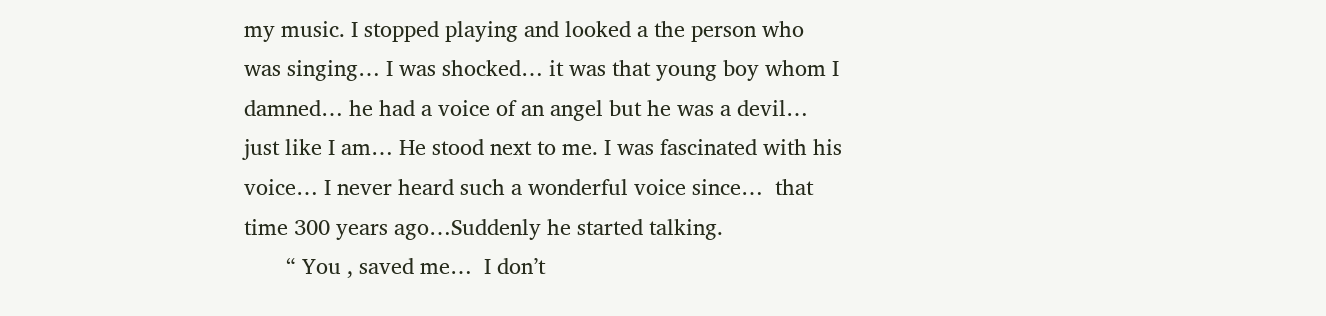my music. I stopped playing and looked a the person who was singing… I was shocked… it was that young boy whom I damned… he had a voice of an angel but he was a devil… just like I am… He stood next to me. I was fascinated with his voice… I never heard such a wonderful voice since…  that time 300 years ago…Suddenly he started talking.
       “ You , saved me…  I don’t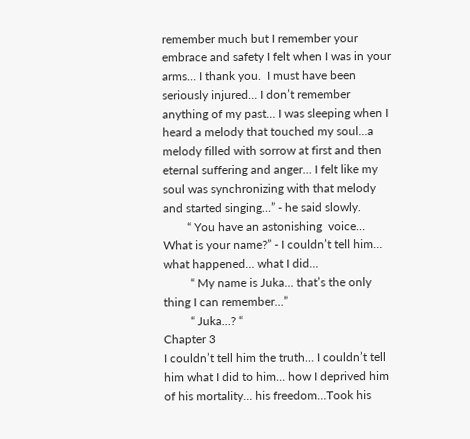remember much but I remember your embrace and safety I felt when I was in your arms… I thank you.  I must have been seriously injured… I don’t remember anything of my past… I was sleeping when I heard a melody that touched my soul…a melody filled with sorrow at first and then eternal suffering and anger… I felt like my soul was synchronizing with that melody and started singing…” - he said slowly.
        “ You have an astonishing  voice… What is your name?” - I couldn’t tell him… what happened… what I did…
         “ My name is Juka… that’s the only thing I can remember…”
         “ Juka…? “
Chapter 3
I couldn’t tell him the truth… I couldn’t tell him what I did to him… how I deprived him of his mortality… his freedom…Took his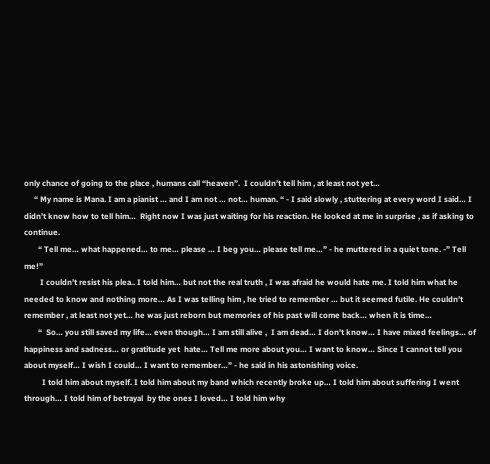only chance of going to the place , humans call “heaven”.  I couldn’t tell him , at least not yet…
     “ My name is Mana. I am a pianist … and I am not … not… human. “ - I said slowly , stuttering at every word I said… I didn’t know how to tell him…  Right now I was just waiting for his reaction. He looked at me in surprise , as if asking to continue.
       “ Tell me… what happened… to me… please … I beg you… please tell me…” - he muttered in a quiet tone. -” Tell me!”
        I couldn’t resist his plea.. I told him… but not the real truth , I was afraid he would hate me. I told him what he needed to know and nothing more… As I was telling him , he tried to remember … but it seemed futile. He couldn’t remember , at least not yet… he was just reborn but memories of his past will come back… when it is time…
       “  So… you still saved my life… even though… I am still alive ,  I am dead… I don’t know… I have mixed feelings… of happiness and sadness… or gratitude yet  hate… Tell me more about you… I want to know… Since I cannot tell you about myself… I wish I could… I want to remember…” - he said in his astonishing voice.
         I told him about myself. I told him about my band which recently broke up… I told him about suffering I went through… I told him of betrayal  by the ones I loved… I told him why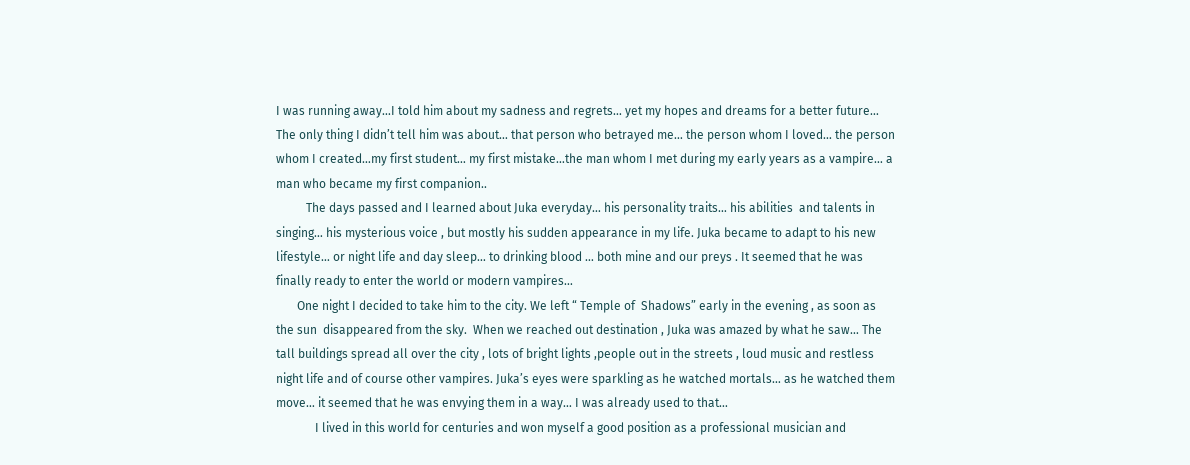I was running away…I told him about my sadness and regrets… yet my hopes and dreams for a better future… The only thing I didn’t tell him was about… that person who betrayed me… the person whom I loved… the person whom I created…my first student… my first mistake…the man whom I met during my early years as a vampire… a man who became my first companion..
          The days passed and I learned about Juka everyday… his personality traits… his abilities  and talents in singing… his mysterious voice , but mostly his sudden appearance in my life. Juka became to adapt to his new lifestyle… or night life and day sleep… to drinking blood … both mine and our preys . It seemed that he was finally ready to enter the world or modern vampires…
       One night I decided to take him to the city. We left “ Temple of  Shadows” early in the evening , as soon as the sun  disappeared from the sky.  When we reached out destination , Juka was amazed by what he saw… The tall buildings spread all over the city , lots of bright lights ,people out in the streets , loud music and restless night life and of course other vampires. Juka’s eyes were sparkling as he watched mortals… as he watched them move… it seemed that he was envying them in a way… I was already used to that…
             I lived in this world for centuries and won myself a good position as a professional musician and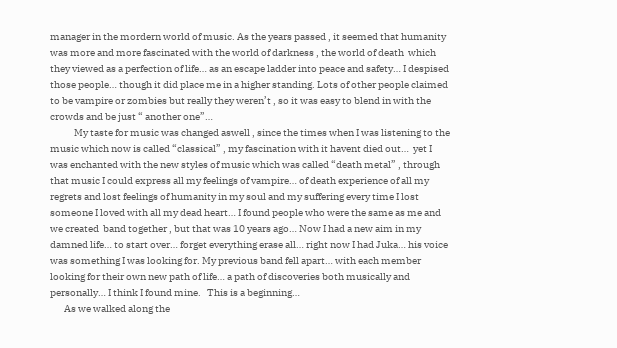manager in the mordern world of music. As the years passed , it seemed that humanity was more and more fascinated with the world of darkness , the world of death  which they viewed as a perfection of life… as an escape ladder into peace and safety… I despised those people… though it did place me in a higher standing. Lots of other people claimed to be vampire or zombies but really they weren’t , so it was easy to blend in with the crowds and be just “ another one”…
            My taste for music was changed aswell , since the times when I was listening to the music which now is called “classical” , my fascination with it havent died out…  yet I was enchanted with the new styles of music which was called “death metal” , through that music I could express all my feelings of vampire… of death experience of all my regrets and lost feelings of humanity in my soul and my suffering every time I lost someone I loved with all my dead heart… I found people who were the same as me and we created  band together , but that was 10 years ago… Now I had a new aim in my damned life… to start over… forget everything erase all… right now I had Juka… his voice was something I was looking for. My previous band fell apart… with each member looking for their own new path of life… a path of discoveries both musically and personally… I think I found mine.   This is a beginning…
       As we walked along the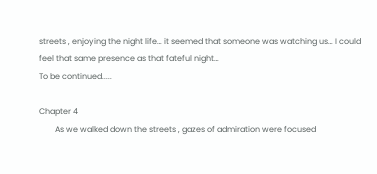streets , enjoying the night life… it seemed that someone was watching us… I could feel that same presence as that fateful night…
To be continued.....

Chapter 4
        As we walked down the streets , gazes of admiration were focused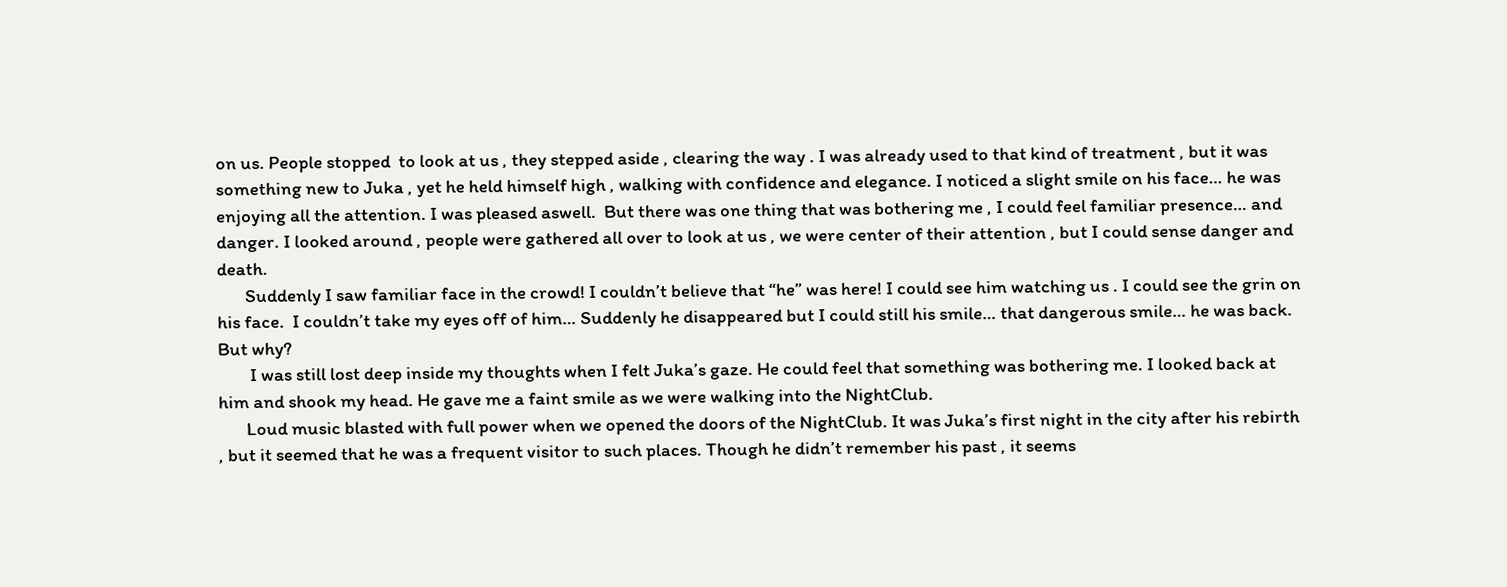on us. People stopped  to look at us , they stepped aside , clearing the way . I was already used to that kind of treatment , but it was something new to Juka , yet he held himself high , walking with confidence and elegance. I noticed a slight smile on his face… he was enjoying all the attention. I was pleased aswell.  But there was one thing that was bothering me , I could feel familiar presence… and danger. I looked around , people were gathered all over to look at us , we were center of their attention , but I could sense danger and death.
       Suddenly I saw familiar face in the crowd! I couldn’t believe that “he” was here! I could see him watching us . I could see the grin on his face.  I couldn’t take my eyes off of him… Suddenly he disappeared but I could still his smile… that dangerous smile… he was back. But why?
        I was still lost deep inside my thoughts when I felt Juka’s gaze. He could feel that something was bothering me. I looked back at him and shook my head. He gave me a faint smile as we were walking into the NightClub.
       Loud music blasted with full power when we opened the doors of the NightClub. It was Juka’s first night in the city after his rebirth , but it seemed that he was a frequent visitor to such places. Though he didn’t remember his past , it seems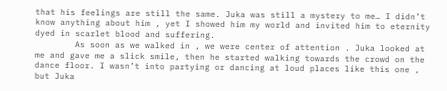that his feelings are still the same. Juka was still a mystery to me… I didn’t know anything about him , yet I showed him my world and invited him to eternity dyed in scarlet blood and suffering.
        As soon as we walked in , we were center of attention . Juka looked at me and gave me a slick smile, then he started walking towards the crowd on the dance floor. I wasn’t into partying or dancing at loud places like this one , but Juka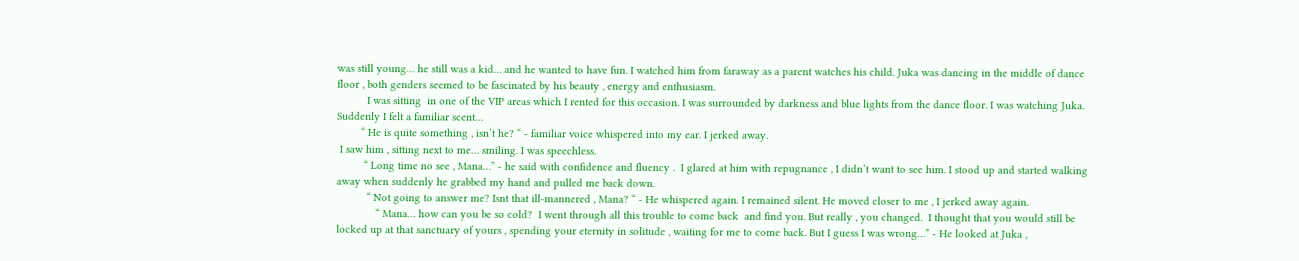was still young… he still was a kid… and he wanted to have fun. I watched him from faraway as a parent watches his child. Juka was dancing in the middle of dance floor , both genders seemed to be fascinated by his beauty , energy and enthusiasm.
          I was sitting  in one of the VIP areas which I rented for this occasion. I was surrounded by darkness and blue lights from the dance floor. I was watching Juka. Suddenly I felt a familiar scent…
        “ He is quite something , isn’t he? “ - familiar voice whispered into my ear. I jerked away.
 I saw him , sitting next to me… smiling. I was speechless.
         “ Long time no see , Mana…” - he said with confidence and fluency .  I glared at him with repugnance , I didn’t want to see him. I stood up and started walking away when suddenly he grabbed my hand and pulled me back down.
          “ Not going to answer me? Isnt that ill-mannered , Mana? “ - He whispered again. I remained silent. He moved closer to me , I jerked away again.
             “ Mana… how can you be so cold?  I went through all this trouble to come back  and find you. But really , you changed.  I thought that you would still be locked up at that sanctuary of yours , spending your eternity in solitude , waiting for me to come back. But I guess I was wrong…” - He looked at Juka ,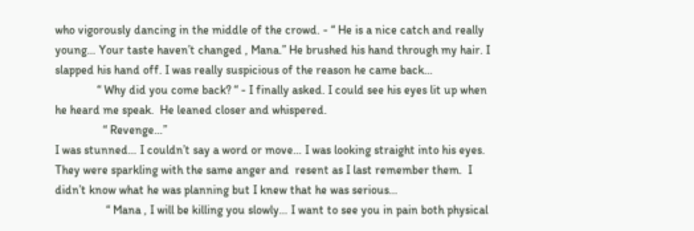who vigorously dancing in the middle of the crowd. - “ He is a nice catch and really young… Your taste haven’t changed , Mana.” He brushed his hand through my hair. I slapped his hand off. I was really suspicious of the reason he came back…
              “ Why did you come back? “ - I finally asked. I could see his eyes lit up when he heard me speak.  He leaned closer and whispered.
                “ Revenge…”
I was stunned… I couldn’t say a word or move… I was looking straight into his eyes. They were sparkling with the same anger and  resent as I last remember them.  I  didn’t know what he was planning but I knew that he was serious…
                 “ Mana , I will be killing you slowly… I want to see you in pain both physical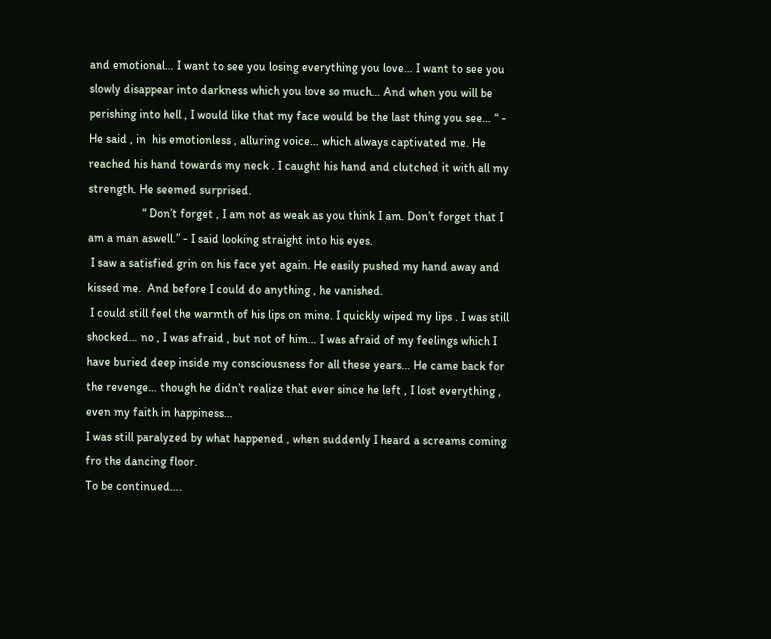and emotional… I want to see you losing everything you love… I want to see you slowly disappear into darkness which you love so much… And when you will be perishing into hell , I would like that my face would be the last thing you see… “ - He said , in  his emotionless , alluring voice… which always captivated me. He reached his hand towards my neck . I caught his hand and clutched it with all my strength. He seemed surprised.
                  “ Don’t forget , I am not as weak as you think I am. Don’t forget that I am a man aswell.” - I said looking straight into his eyes.
 I saw a satisfied grin on his face yet again. He easily pushed my hand away and kissed me.  And before I could do anything , he vanished.
 I could still feel the warmth of his lips on mine. I quickly wiped my lips . I was still shocked… no , I was afraid , but not of him… I was afraid of my feelings which I have buried deep inside my consciousness for all these years… He came back for the revenge… though he didn’t realize that ever since he left , I lost everything , even my faith in happiness…
I was still paralyzed by what happened , when suddenly I heard a screams coming fro the dancing floor.
To be continued….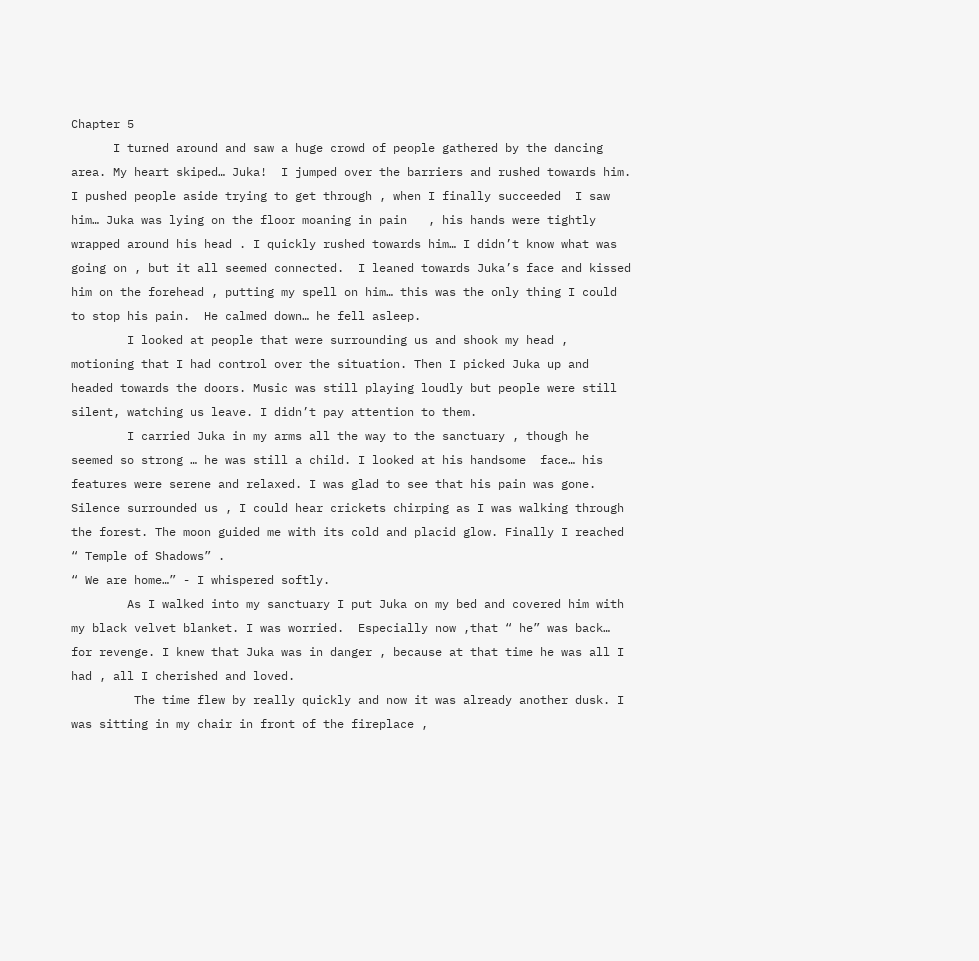Chapter 5
      I turned around and saw a huge crowd of people gathered by the dancing area. My heart skiped… Juka!  I jumped over the barriers and rushed towards him. I pushed people aside trying to get through , when I finally succeeded  I saw him… Juka was lying on the floor moaning in pain   , his hands were tightly wrapped around his head . I quickly rushed towards him… I didn’t know what was going on , but it all seemed connected.  I leaned towards Juka’s face and kissed him on the forehead , putting my spell on him… this was the only thing I could to stop his pain.  He calmed down… he fell asleep.
        I looked at people that were surrounding us and shook my head , motioning that I had control over the situation. Then I picked Juka up and headed towards the doors. Music was still playing loudly but people were still silent, watching us leave. I didn’t pay attention to them.
        I carried Juka in my arms all the way to the sanctuary , though he seemed so strong … he was still a child. I looked at his handsome  face… his features were serene and relaxed. I was glad to see that his pain was gone. Silence surrounded us , I could hear crickets chirping as I was walking through the forest. The moon guided me with its cold and placid glow. Finally I reached “ Temple of Shadows” .
“ We are home…” - I whispered softly.
        As I walked into my sanctuary I put Juka on my bed and covered him with my black velvet blanket. I was worried.  Especially now ,that “ he” was back… for revenge. I knew that Juka was in danger , because at that time he was all I had , all I cherished and loved.
         The time flew by really quickly and now it was already another dusk. I was sitting in my chair in front of the fireplace ,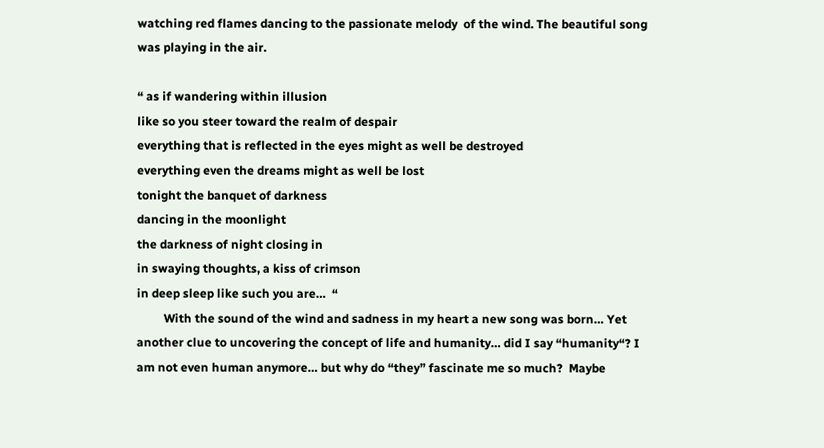watching red flames dancing to the passionate melody  of the wind. The beautiful song was playing in the air.

“ as if wandering within illusion
like so you steer toward the realm of despair
everything that is reflected in the eyes might as well be destroyed
everything even the dreams might as well be lost
tonight the banquet of darkness
dancing in the moonlight
the darkness of night closing in
in swaying thoughts, a kiss of crimson
in deep sleep like such you are…  “
         With the sound of the wind and sadness in my heart a new song was born… Yet another clue to uncovering the concept of life and humanity… did I say “humanity“? I am not even human anymore… but why do “they” fascinate me so much?  Maybe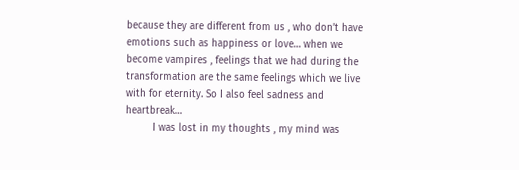because they are different from us , who don’t have emotions such as happiness or love… when we become vampires , feelings that we had during the transformation are the same feelings which we live with for eternity. So I also feel sadness and heartbreak…
         I was lost in my thoughts , my mind was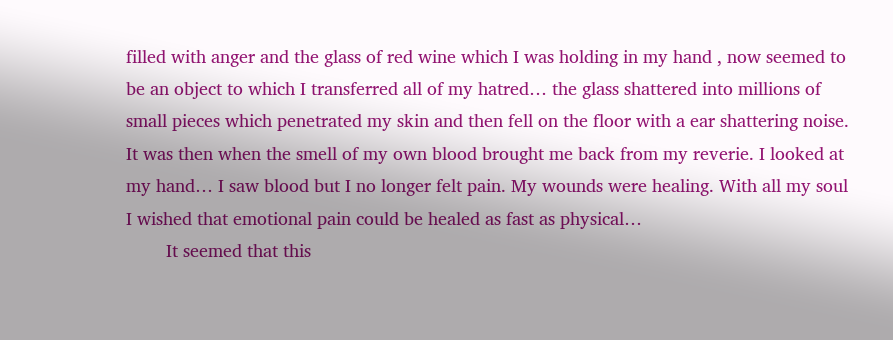filled with anger and the glass of red wine which I was holding in my hand , now seemed to be an object to which I transferred all of my hatred… the glass shattered into millions of small pieces which penetrated my skin and then fell on the floor with a ear shattering noise. It was then when the smell of my own blood brought me back from my reverie. I looked at my hand… I saw blood but I no longer felt pain. My wounds were healing. With all my soul I wished that emotional pain could be healed as fast as physical…
        It seemed that this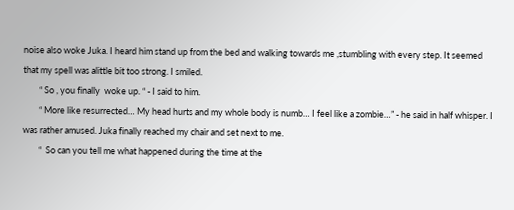noise also woke Juka. I heard him stand up from the bed and walking towards me ,stumbling with every step. It seemed that my spell was alittle bit too strong. I smiled.
        “ So , you finally  woke up. “ - I said to him.
        “ More like resurrected… My head hurts and my whole body is numb… I feel like a zombie…” - he said in half whisper. I was rather amused. Juka finally reached my chair and set next to me.
        “  So can you tell me what happened during the time at the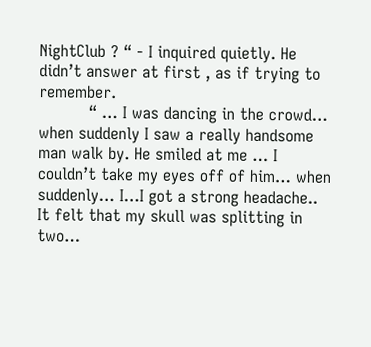NightClub ? “ - I inquired quietly. He didn’t answer at first , as if trying to remember.
          “ … I was dancing in the crowd… when suddenly I saw a really handsome man walk by. He smiled at me … I couldn’t take my eyes off of him… when suddenly… I…I got a strong headache.. It felt that my skull was splitting in two…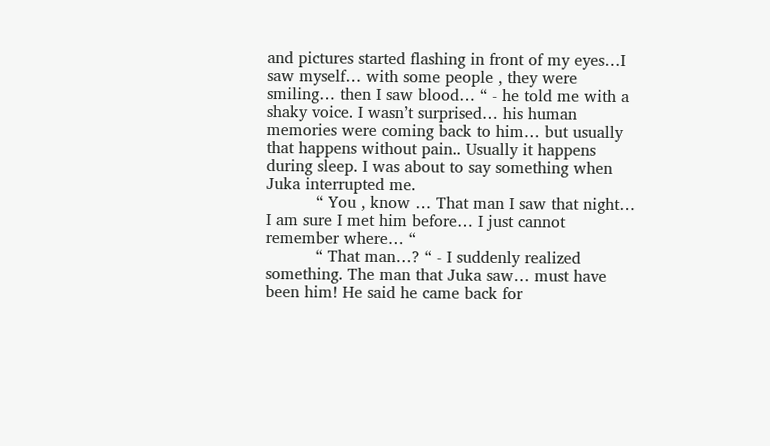and pictures started flashing in front of my eyes…I saw myself… with some people , they were smiling… then I saw blood… “ - he told me with a shaky voice. I wasn’t surprised… his human memories were coming back to him… but usually that happens without pain.. Usually it happens during sleep. I was about to say something when Juka interrupted me.
          “ You , know … That man I saw that night… I am sure I met him before… I just cannot remember where… “
          “ That man…? “ - I suddenly realized something. The man that Juka saw… must have been him! He said he came back for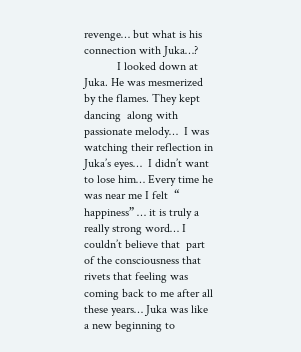revenge… but what is his connection with Juka…?
           I looked down at Juka. He was mesmerized by the flames. They kept dancing  along with passionate melody…  I was watching their reflection in Juka’s eyes…  I didn’t want to lose him… Every time he was near me I felt  “ happiness” … it is truly a really strong word… I couldn’t believe that  part of the consciousness that rivets that feeling was coming back to me after all these years… Juka was like a new beginning to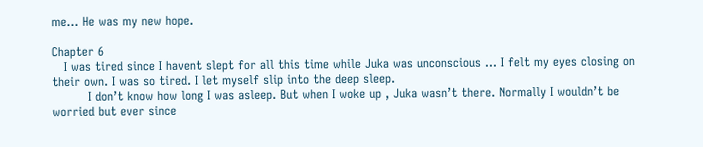me… He was my new hope.

Chapter 6
   I was tired since I havent slept for all this time while Juka was unconscious … I felt my eyes closing on their own. I was so tired. I let myself slip into the deep sleep.
         I don’t know how long I was asleep. But when I woke up , Juka wasn’t there. Normally I wouldn’t be worried but ever since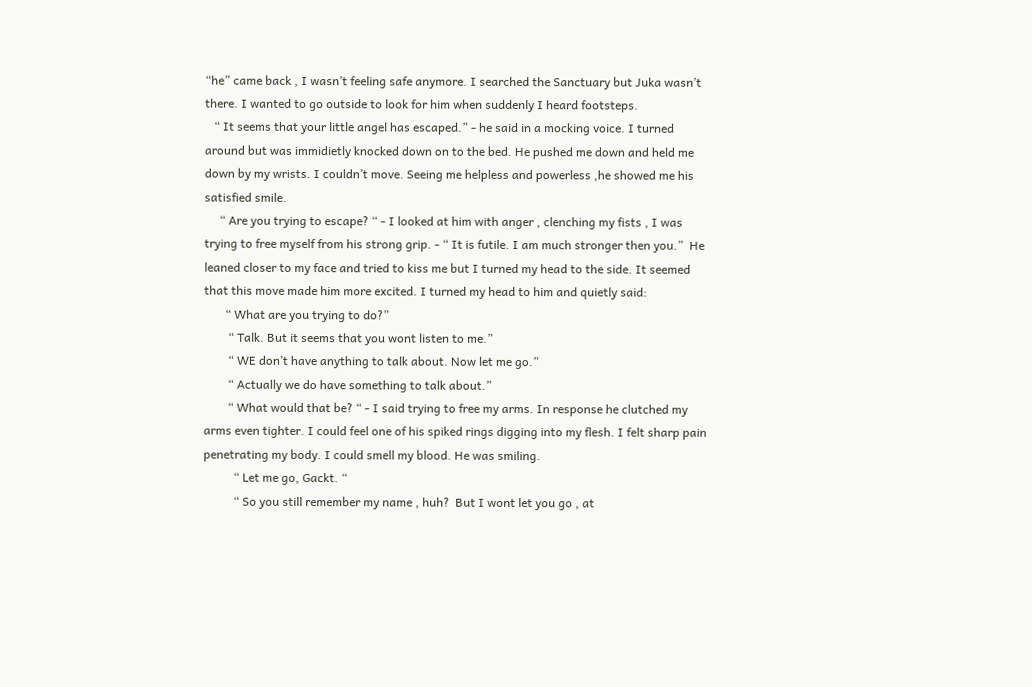“he” came back , I wasn’t feeling safe anymore. I searched the Sanctuary but Juka wasn’t there. I wanted to go outside to look for him when suddenly I heard footsteps.
   “ It seems that your little angel has escaped.” - he said in a mocking voice. I turned around but was immidietly knocked down on to the bed. He pushed me down and held me down by my wrists. I couldn’t move. Seeing me helpless and powerless ,he showed me his satisfied smile.
     “ Are you trying to escape? “ - I looked at him with anger , clenching my fists , I was trying to free myself from his strong grip. - “ It is futile. I am much stronger then you.”  He leaned closer to my face and tried to kiss me but I turned my head to the side. It seemed that this move made him more excited. I turned my head to him and quietly said:
       “ What are you trying to do?”
        “ Talk. But it seems that you wont listen to me.”
        “ WE don’t have anything to talk about. Now let me go.”
        “ Actually we do have something to talk about.”
        “ What would that be? “ - I said trying to free my arms. In response he clutched my arms even tighter. I could feel one of his spiked rings digging into my flesh. I felt sharp pain penetrating my body. I could smell my blood. He was smiling.
          “ Let me go, Gackt. “
          “ So you still remember my name , huh?  But I wont let you go , at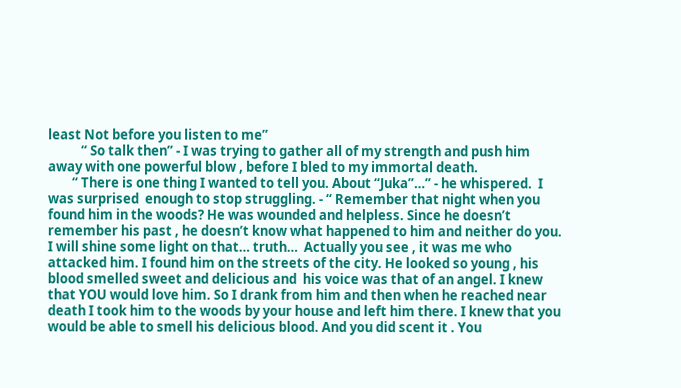least Not before you listen to me”
           “ So talk then” - I was trying to gather all of my strength and push him away with one powerful blow , before I bled to my immortal death.
        “ There is one thing I wanted to tell you. About “Juka”…” - he whispered.  I was surprised  enough to stop struggling. - “ Remember that night when you found him in the woods? He was wounded and helpless. Since he doesn’t remember his past , he doesn’t know what happened to him and neither do you.  I will shine some light on that… truth…  Actually you see , it was me who attacked him. I found him on the streets of the city. He looked so young , his blood smelled sweet and delicious and  his voice was that of an angel. I knew that YOU would love him. So I drank from him and then when he reached near death I took him to the woods by your house and left him there. I knew that you would be able to smell his delicious blood. And you did scent it . You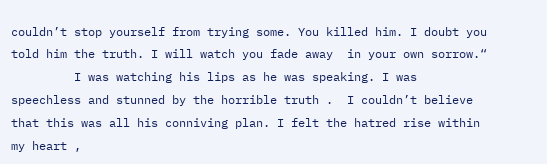couldn’t stop yourself from trying some. You killed him. I doubt you told him the truth. I will watch you fade away  in your own sorrow.“
         I was watching his lips as he was speaking. I was speechless and stunned by the horrible truth .  I couldn’t believe that this was all his conniving plan. I felt the hatred rise within my heart ,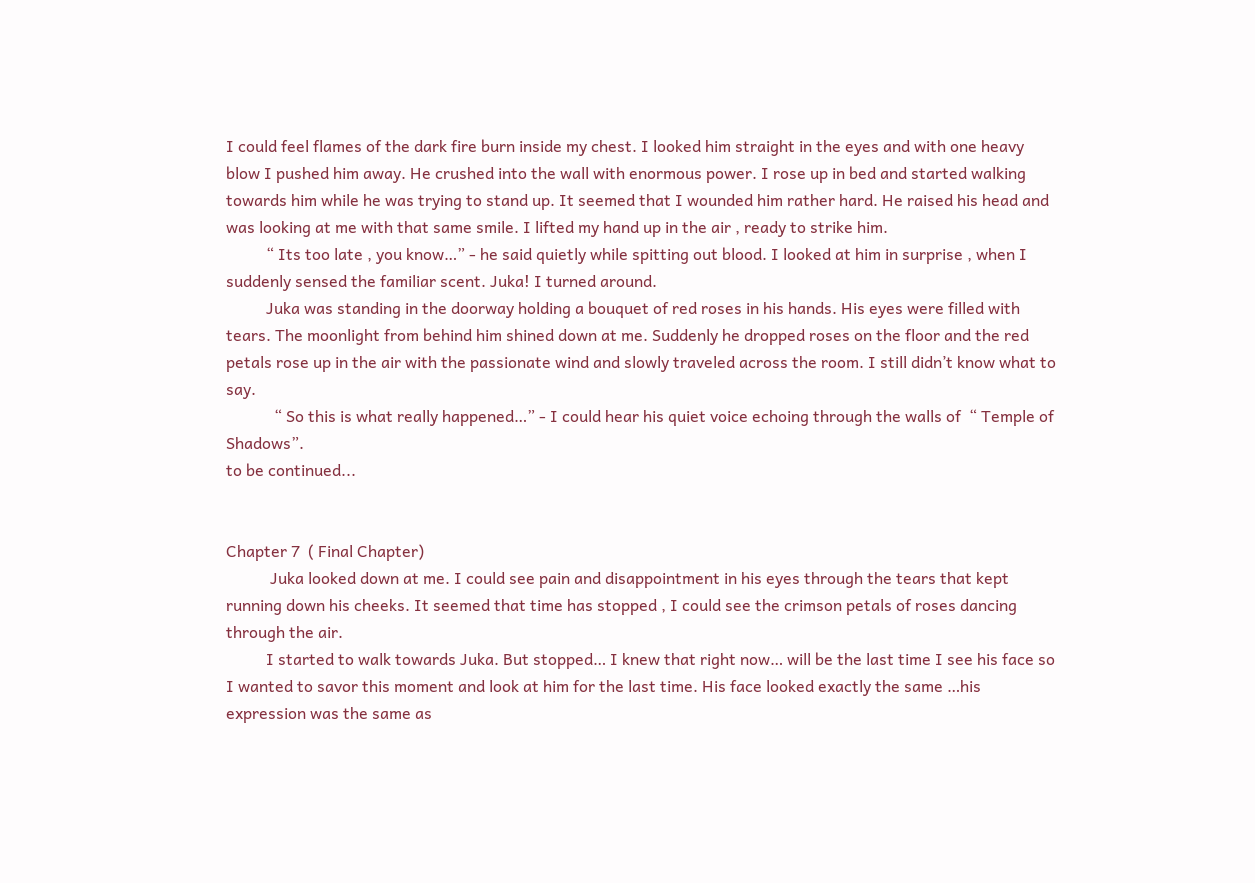I could feel flames of the dark fire burn inside my chest. I looked him straight in the eyes and with one heavy blow I pushed him away. He crushed into the wall with enormous power. I rose up in bed and started walking towards him while he was trying to stand up. It seemed that I wounded him rather hard. He raised his head and was looking at me with that same smile. I lifted my hand up in the air , ready to strike him.
          “ Its too late , you know…” - he said quietly while spitting out blood. I looked at him in surprise , when I suddenly sensed the familiar scent. Juka! I turned around.
          Juka was standing in the doorway holding a bouquet of red roses in his hands. His eyes were filled with tears. The moonlight from behind him shined down at me. Suddenly he dropped roses on the floor and the red petals rose up in the air with the passionate wind and slowly traveled across the room. I still didn’t know what to say.
            “ So this is what really happened…” - I could hear his quiet voice echoing through the walls of  “ Temple of Shadows”.
to be continued...


Chapter 7  ( Final Chapter)
           Juka looked down at me. I could see pain and disappointment in his eyes through the tears that kept running down his cheeks. It seemed that time has stopped , I could see the crimson petals of roses dancing through the air.
          I started to walk towards Juka. But stopped… I knew that right now… will be the last time I see his face so I wanted to savor this moment and look at him for the last time. His face looked exactly the same …his expression was the same as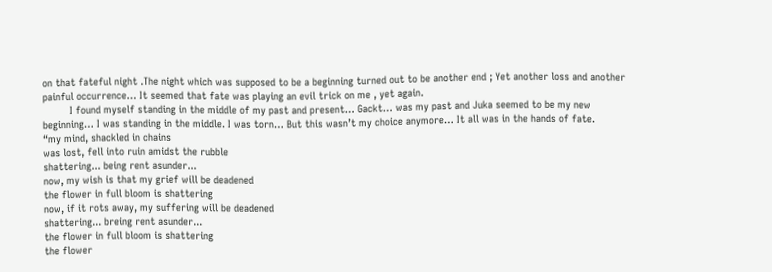on that fateful night .The night which was supposed to be a beginning turned out to be another end ; Yet another loss and another painful occurrence… It seemed that fate was playing an evil trick on me , yet again.
         I found myself standing in the middle of my past and present… Gackt… was my past and Juka seemed to be my new beginning… I was standing in the middle. I was torn… But this wasn’t my choice anymore… It all was in the hands of fate.
“my mind, shackled in chains
was lost, fell into ruin amidst the rubble
shattering... being rent asunder...
now, my wish is that my grief will be deadened
the flower in full bloom is shattering
now, if it rots away, my suffering will be deadened
shattering... breing rent asunder...
the flower in full bloom is shattering
the flower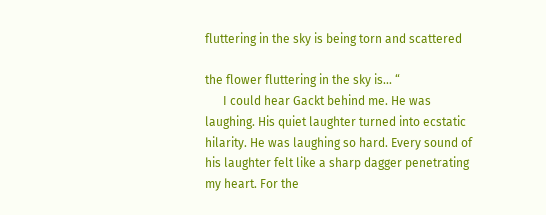fluttering in the sky is being torn and scattered

the flower fluttering in the sky is... “
      I could hear Gackt behind me. He was laughing. His quiet laughter turned into ecstatic hilarity. He was laughing so hard. Every sound of his laughter felt like a sharp dagger penetrating my heart. For the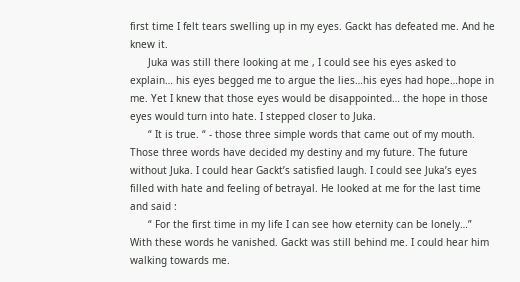first time I felt tears swelling up in my eyes. Gackt has defeated me. And he knew it.
      Juka was still there looking at me , I could see his eyes asked to explain… his eyes begged me to argue the lies…his eyes had hope…hope in me. Yet I knew that those eyes would be disappointed… the hope in those eyes would turn into hate. I stepped closer to Juka.
      “ It is true. “ - those three simple words that came out of my mouth. Those three words have decided my destiny and my future. The future without Juka. I could hear Gackt’s satisfied laugh. I could see Juka’s eyes filled with hate and feeling of betrayal. He looked at me for the last time and said :
      “ For the first time in my life I can see how eternity can be lonely…” With these words he vanished. Gackt was still behind me. I could hear him walking towards me.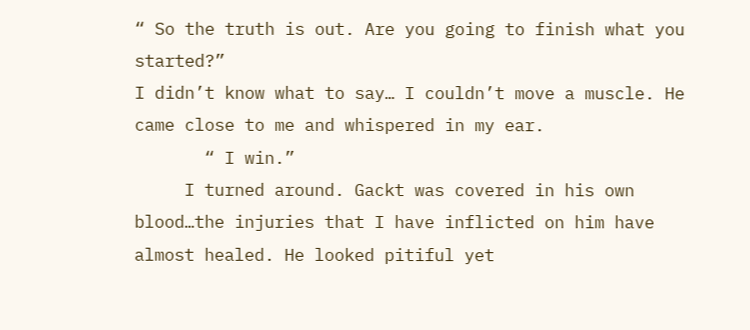“ So the truth is out. Are you going to finish what you started?”
I didn’t know what to say… I couldn’t move a muscle. He came close to me and whispered in my ear.
       “ I win.”
     I turned around. Gackt was covered in his own blood…the injuries that I have inflicted on him have almost healed. He looked pitiful yet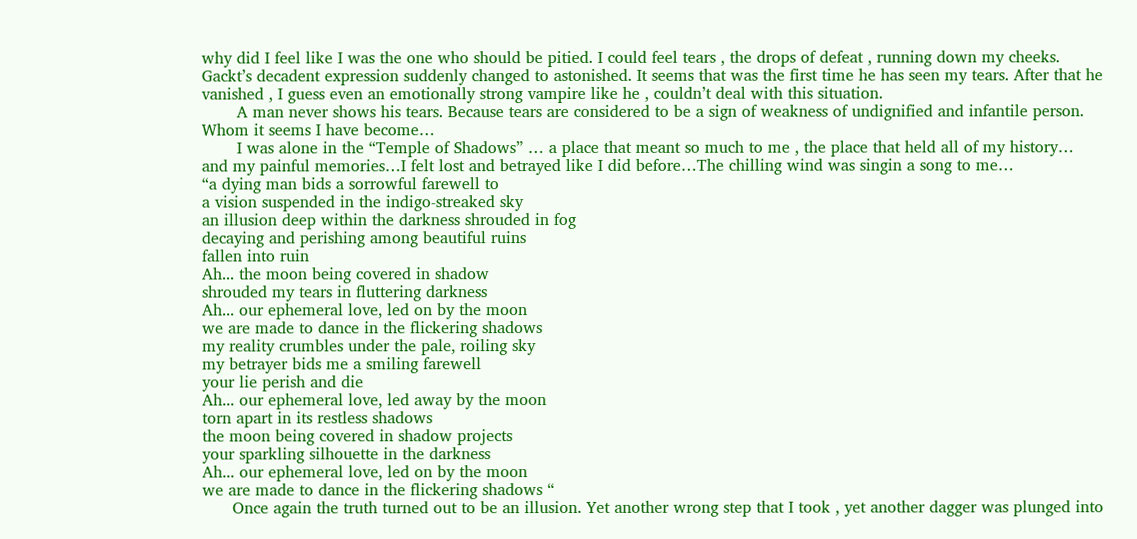why did I feel like I was the one who should be pitied. I could feel tears , the drops of defeat , running down my cheeks. Gackt’s decadent expression suddenly changed to astonished. It seems that was the first time he has seen my tears. After that he vanished , I guess even an emotionally strong vampire like he , couldn’t deal with this situation.
       A man never shows his tears. Because tears are considered to be a sign of weakness of undignified and infantile person. Whom it seems I have become…
       I was alone in the “Temple of Shadows” … a place that meant so much to me , the place that held all of my history… and my painful memories…I felt lost and betrayed like I did before…The chilling wind was singin a song to me…
“a dying man bids a sorrowful farewell to
a vision suspended in the indigo-streaked sky
an illusion deep within the darkness shrouded in fog
decaying and perishing among beautiful ruins
fallen into ruin
Ah... the moon being covered in shadow
shrouded my tears in fluttering darkness
Ah... our ephemeral love, led on by the moon
we are made to dance in the flickering shadows
my reality crumbles under the pale, roiling sky
my betrayer bids me a smiling farewell
your lie perish and die
Ah... our ephemeral love, led away by the moon
torn apart in its restless shadows
the moon being covered in shadow projects
your sparkling silhouette in the darkness
Ah... our ephemeral love, led on by the moon
we are made to dance in the flickering shadows “
      Once again the truth turned out to be an illusion. Yet another wrong step that I took , yet another dagger was plunged into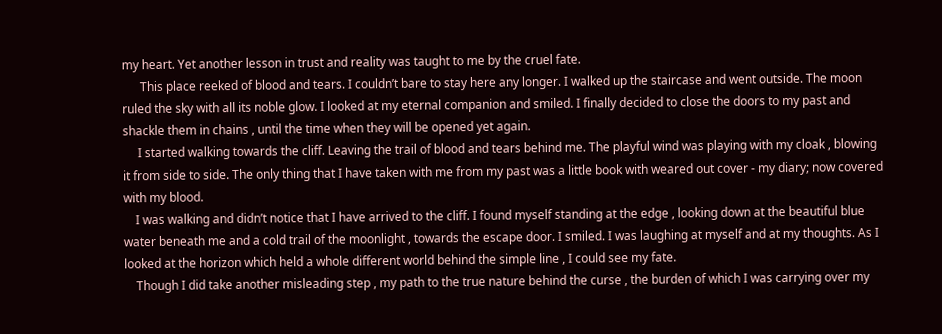my heart. Yet another lesson in trust and reality was taught to me by the cruel fate.
      This place reeked of blood and tears. I couldn’t bare to stay here any longer. I walked up the staircase and went outside. The moon ruled the sky with all its noble glow. I looked at my eternal companion and smiled. I finally decided to close the doors to my past and shackle them in chains , until the time when they will be opened yet again.
     I started walking towards the cliff. Leaving the trail of blood and tears behind me. The playful wind was playing with my cloak , blowing it from side to side. The only thing that I have taken with me from my past was a little book with weared out cover - my diary; now covered with my blood.
    I was walking and didn’t notice that I have arrived to the cliff. I found myself standing at the edge , looking down at the beautiful blue water beneath me and a cold trail of the moonlight , towards the escape door. I smiled. I was laughing at myself and at my thoughts. As I looked at the horizon which held a whole different world behind the simple line , I could see my fate.
    Though I did take another misleading step , my path to the true nature behind the curse , the burden of which I was carrying over my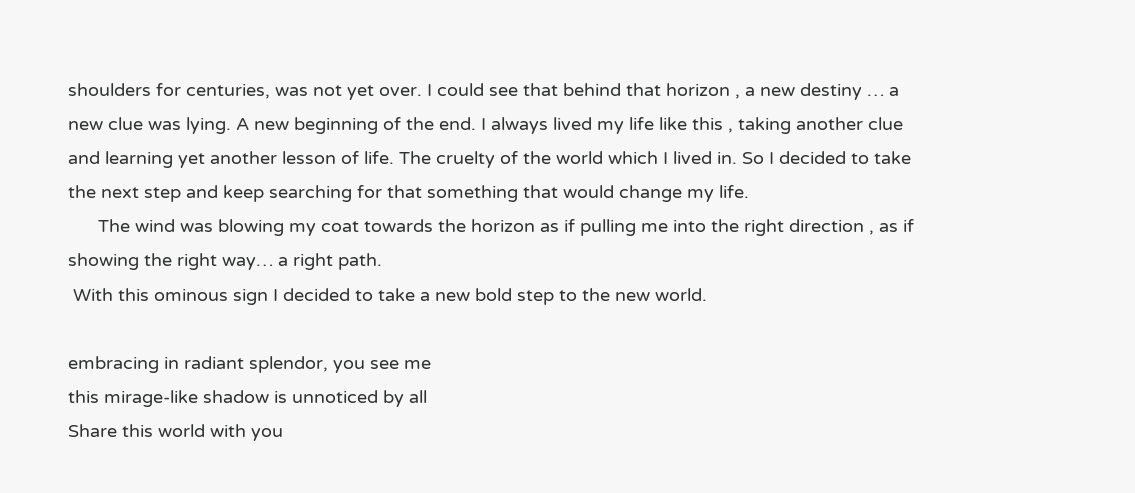shoulders for centuries, was not yet over. I could see that behind that horizon , a new destiny … a new clue was lying. A new beginning of the end. I always lived my life like this , taking another clue and learning yet another lesson of life. The cruelty of the world which I lived in. So I decided to take the next step and keep searching for that something that would change my life.
      The wind was blowing my coat towards the horizon as if pulling me into the right direction , as if showing the right way… a right path.
 With this ominous sign I decided to take a new bold step to the new world.

embracing in radiant splendor, you see me
this mirage-like shadow is unnoticed by all
Share this world with you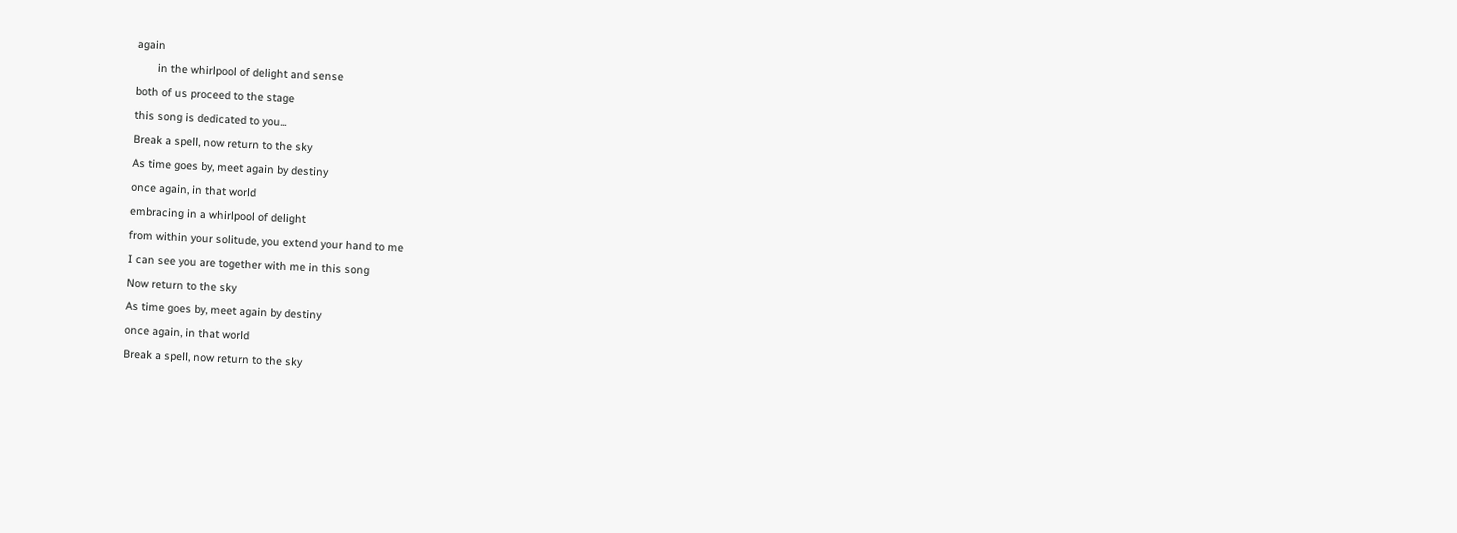again
       in the whirlpool of delight and sense
both of us proceed to the stage
this song is dedicated to you...
Break a spell, now return to the sky
As time goes by, meet again by destiny
once again, in that world
embracing in a whirlpool of delight
from within your solitude, you extend your hand to me
I can see you are together with me in this song
Now return to the sky
As time goes by, meet again by destiny
once again, in that world
Break a spell, now return to the sky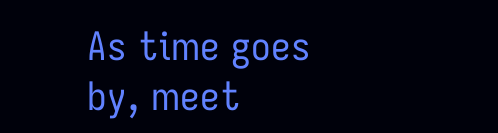As time goes by, meet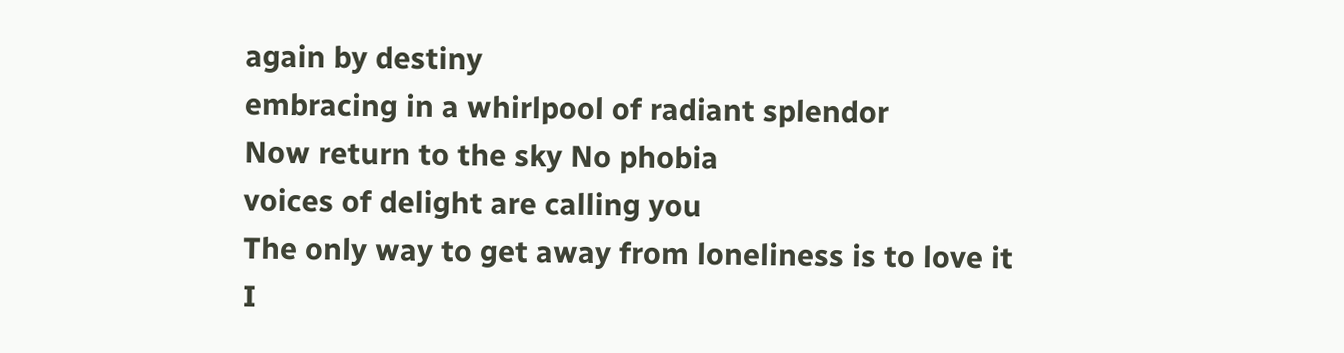again by destiny
embracing in a whirlpool of radiant splendor
Now return to the sky No phobia
voices of delight are calling you
The only way to get away from loneliness is to love it
I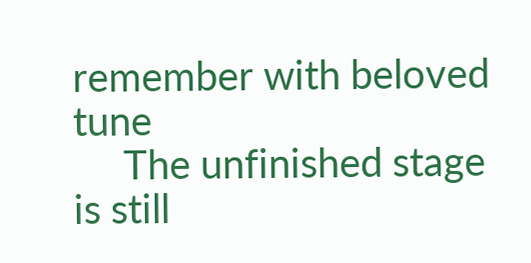remember with beloved tune
     The unfinished stage is still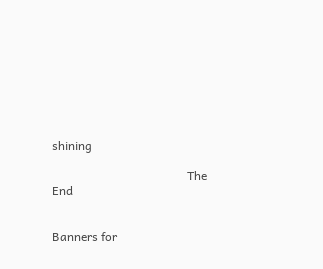shining

                                             The End


Banners for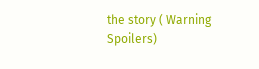the story ( Warning Spoilers)